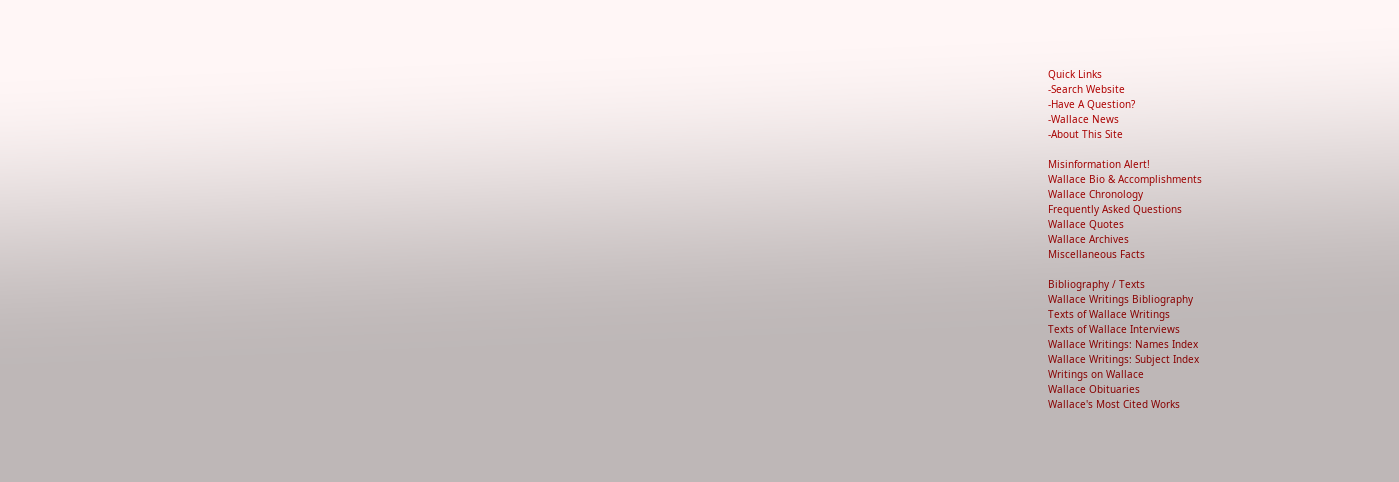Quick Links
-Search Website
-Have A Question?
-Wallace News
-About This Site

Misinformation Alert!
Wallace Bio & Accomplishments
Wallace Chronology
Frequently Asked Questions
Wallace Quotes
Wallace Archives
Miscellaneous Facts

Bibliography / Texts
Wallace Writings Bibliography
Texts of Wallace Writings
Texts of Wallace Interviews
Wallace Writings: Names Index
Wallace Writings: Subject Index
Writings on Wallace
Wallace Obituaries
Wallace's Most Cited Works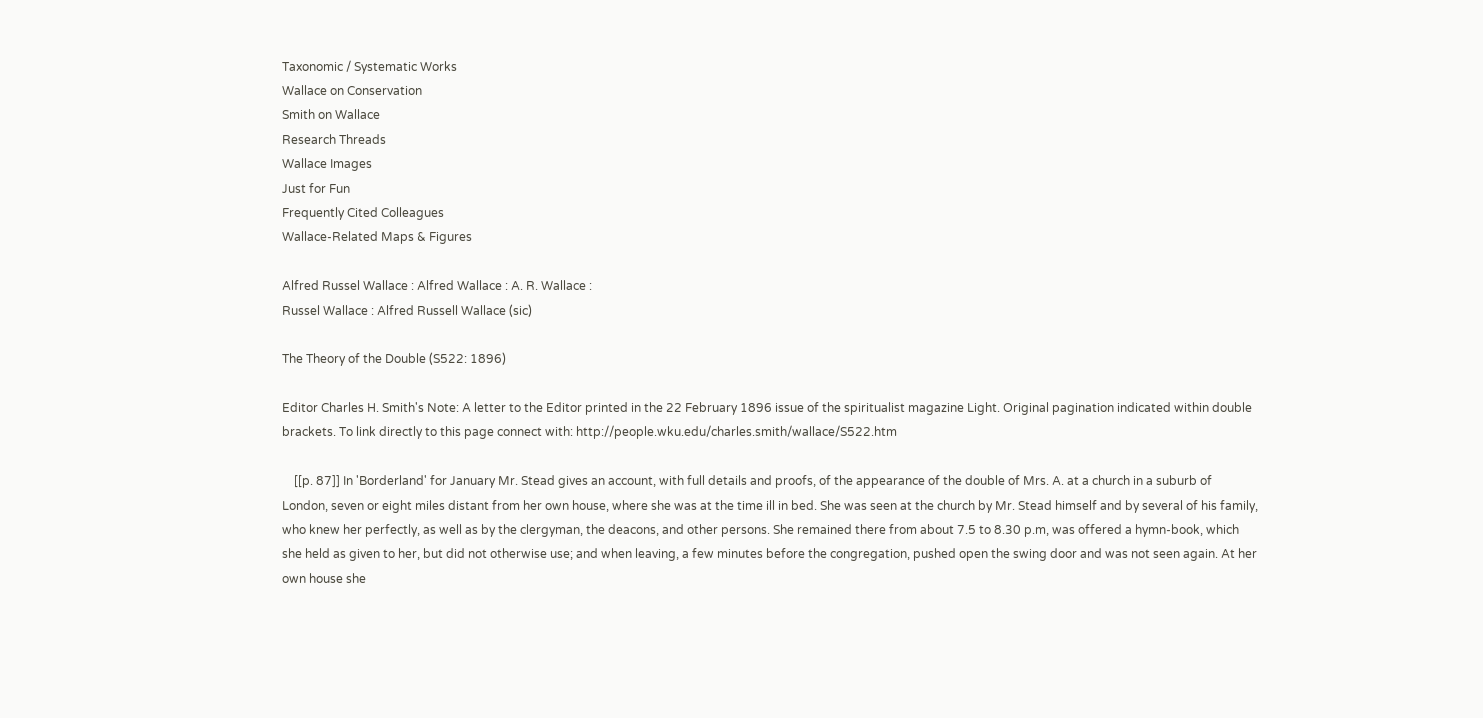Taxonomic / Systematic Works
Wallace on Conservation
Smith on Wallace
Research Threads
Wallace Images
Just for Fun
Frequently Cited Colleagues
Wallace-Related Maps & Figures

Alfred Russel Wallace : Alfred Wallace : A. R. Wallace :
Russel Wallace : Alfred Russell Wallace (sic)

The Theory of the Double (S522: 1896)

Editor Charles H. Smith's Note: A letter to the Editor printed in the 22 February 1896 issue of the spiritualist magazine Light. Original pagination indicated within double brackets. To link directly to this page connect with: http://people.wku.edu/charles.smith/wallace/S522.htm

    [[p. 87]] In 'Borderland' for January Mr. Stead gives an account, with full details and proofs, of the appearance of the double of Mrs. A. at a church in a suburb of London, seven or eight miles distant from her own house, where she was at the time ill in bed. She was seen at the church by Mr. Stead himself and by several of his family, who knew her perfectly, as well as by the clergyman, the deacons, and other persons. She remained there from about 7.5 to 8.30 p.m, was offered a hymn-book, which she held as given to her, but did not otherwise use; and when leaving, a few minutes before the congregation, pushed open the swing door and was not seen again. At her own house she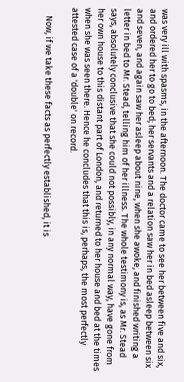was very ill with spasms, in the afternoon. The doctor came to see her between five and six, and ordered her to go to bed; her servants and a relation saw her in bed asleep between six and seven, and again saw her asleep about nine, when she awoke, and finished writing a letter in bed to Mr. Stead, telling him of her illness. The whole testimony is, as Mr. Stead says, absolutely conclusive that she could not possibly, in any normal way, have gone from her own house to this distant part of London, and returned to her house and bed at the times when she was seen there. Hence he concludes that this is, perhaps, the most perfectly attested case of a 'double' on record.

    Now, if we take these facts as perfectly established, it is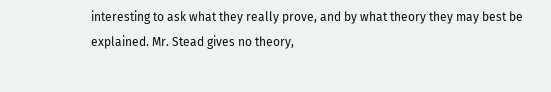interesting to ask what they really prove, and by what theory they may best be explained. Mr. Stead gives no theory,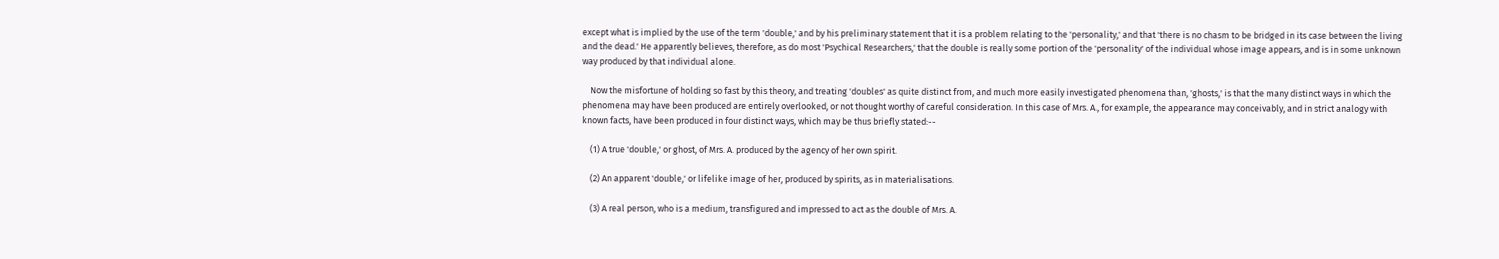except what is implied by the use of the term 'double,' and by his preliminary statement that it is a problem relating to the 'personality,' and that 'there is no chasm to be bridged in its case between the living and the dead.' He apparently believes, therefore, as do most 'Psychical Researchers,' that the double is really some portion of the 'personality' of the individual whose image appears, and is in some unknown way produced by that individual alone.

    Now the misfortune of holding so fast by this theory, and treating 'doubles' as quite distinct from, and much more easily investigated phenomena than, 'ghosts,' is that the many distinct ways in which the phenomena may have been produced are entirely overlooked, or not thought worthy of careful consideration. In this case of Mrs. A., for example, the appearance may conceivably, and in strict analogy with known facts, have been produced in four distinct ways, which may be thus briefly stated:--

    (1) A true 'double,' or ghost, of Mrs. A. produced by the agency of her own spirit.

    (2) An apparent 'double,' or lifelike image of her, produced by spirits, as in materialisations.

    (3) A real person, who is a medium, transfigured and impressed to act as the double of Mrs. A.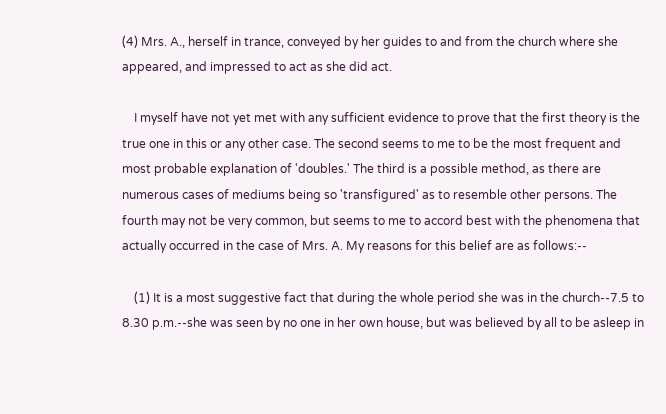(4) Mrs. A., herself in trance, conveyed by her guides to and from the church where she appeared, and impressed to act as she did act.

    I myself have not yet met with any sufficient evidence to prove that the first theory is the true one in this or any other case. The second seems to me to be the most frequent and most probable explanation of 'doubles.' The third is a possible method, as there are numerous cases of mediums being so 'transfigured' as to resemble other persons. The fourth may not be very common, but seems to me to accord best with the phenomena that actually occurred in the case of Mrs. A. My reasons for this belief are as follows:--

    (1) It is a most suggestive fact that during the whole period she was in the church--7.5 to 8.30 p.m.--she was seen by no one in her own house, but was believed by all to be asleep in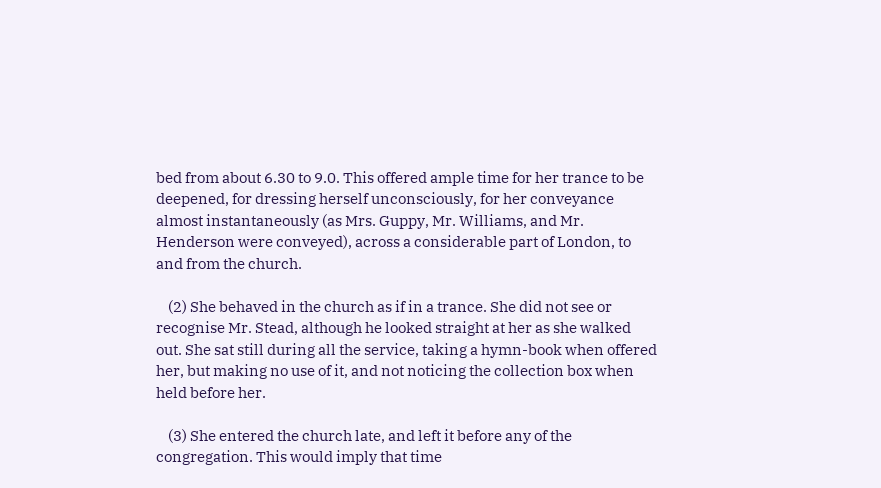bed from about 6.30 to 9.0. This offered ample time for her trance to be deepened, for dressing herself unconsciously, for her conveyance almost instantaneously (as Mrs. Guppy, Mr. Williams, and Mr. Henderson were conveyed), across a considerable part of London, to and from the church.

    (2) She behaved in the church as if in a trance. She did not see or recognise Mr. Stead, although he looked straight at her as she walked out. She sat still during all the service, taking a hymn-book when offered her, but making no use of it, and not noticing the collection box when held before her.

    (3) She entered the church late, and left it before any of the congregation. This would imply that time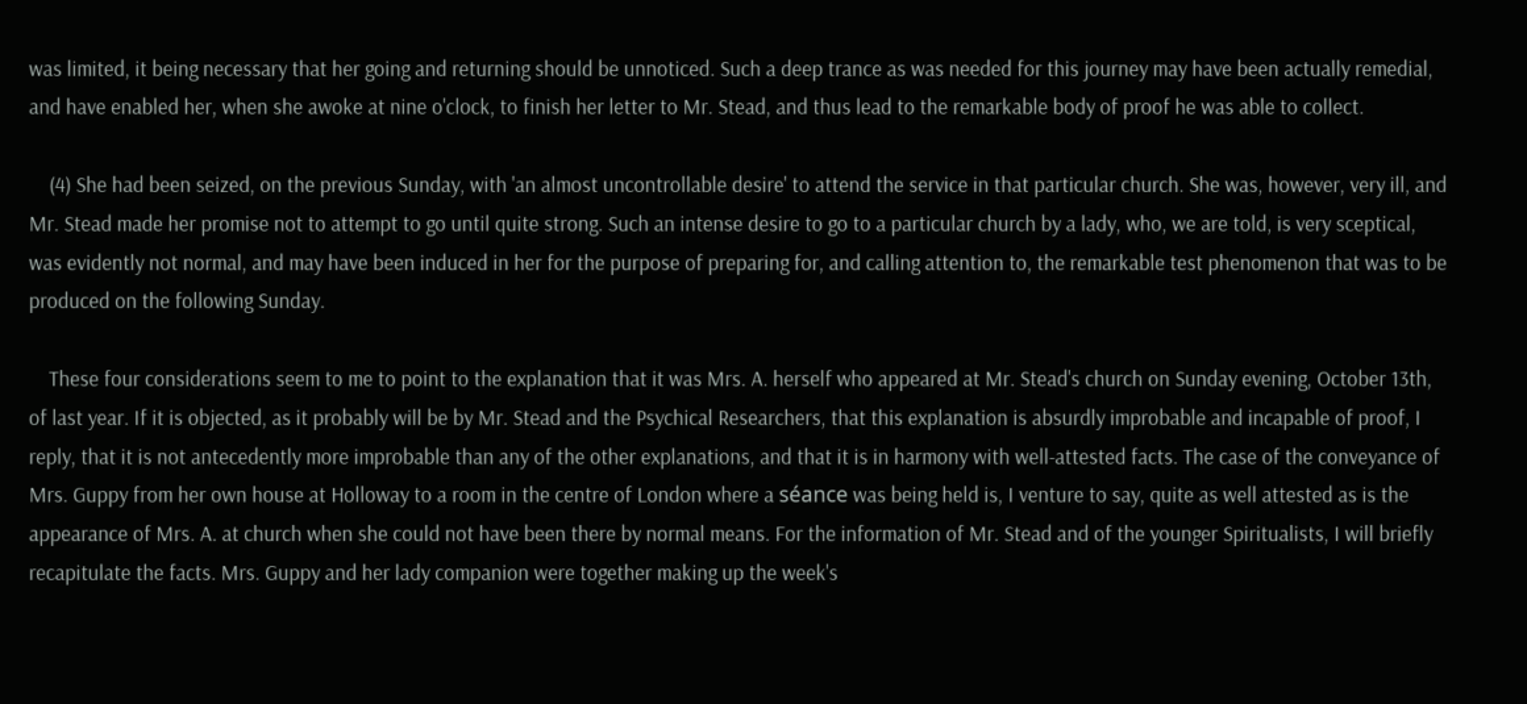was limited, it being necessary that her going and returning should be unnoticed. Such a deep trance as was needed for this journey may have been actually remedial, and have enabled her, when she awoke at nine o'clock, to finish her letter to Mr. Stead, and thus lead to the remarkable body of proof he was able to collect.

    (4) She had been seized, on the previous Sunday, with 'an almost uncontrollable desire' to attend the service in that particular church. She was, however, very ill, and Mr. Stead made her promise not to attempt to go until quite strong. Such an intense desire to go to a particular church by a lady, who, we are told, is very sceptical, was evidently not normal, and may have been induced in her for the purpose of preparing for, and calling attention to, the remarkable test phenomenon that was to be produced on the following Sunday.

    These four considerations seem to me to point to the explanation that it was Mrs. A. herself who appeared at Mr. Stead's church on Sunday evening, October 13th, of last year. If it is objected, as it probably will be by Mr. Stead and the Psychical Researchers, that this explanation is absurdly improbable and incapable of proof, I reply, that it is not antecedently more improbable than any of the other explanations, and that it is in harmony with well-attested facts. The case of the conveyance of Mrs. Guppy from her own house at Holloway to a room in the centre of London where a séance was being held is, I venture to say, quite as well attested as is the appearance of Mrs. A. at church when she could not have been there by normal means. For the information of Mr. Stead and of the younger Spiritualists, I will briefly recapitulate the facts. Mrs. Guppy and her lady companion were together making up the week's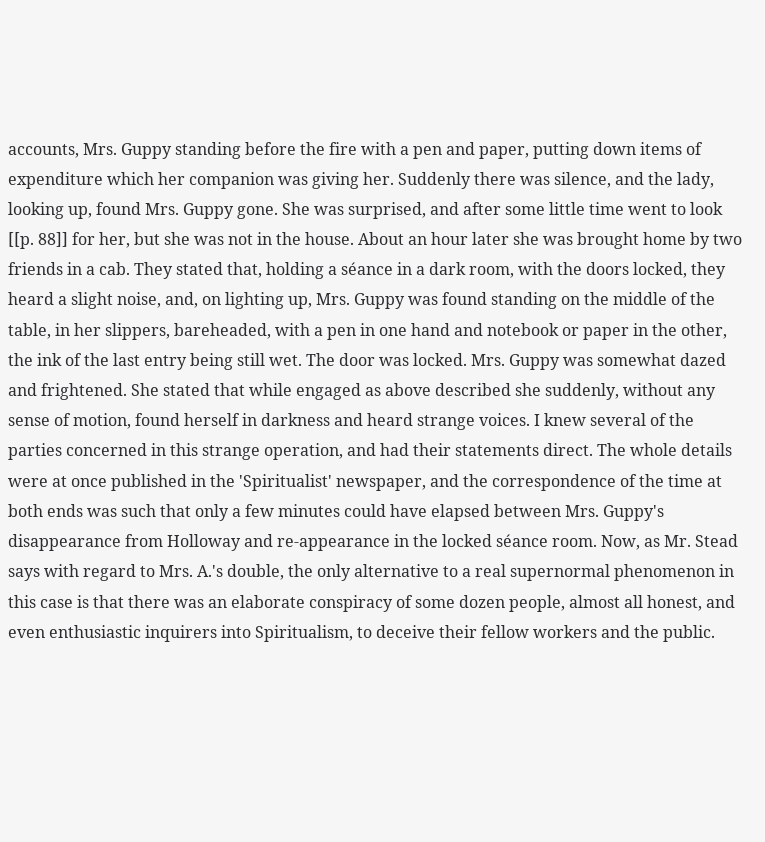accounts, Mrs. Guppy standing before the fire with a pen and paper, putting down items of expenditure which her companion was giving her. Suddenly there was silence, and the lady, looking up, found Mrs. Guppy gone. She was surprised, and after some little time went to look [[p. 88]] for her, but she was not in the house. About an hour later she was brought home by two friends in a cab. They stated that, holding a séance in a dark room, with the doors locked, they heard a slight noise, and, on lighting up, Mrs. Guppy was found standing on the middle of the table, in her slippers, bareheaded, with a pen in one hand and notebook or paper in the other, the ink of the last entry being still wet. The door was locked. Mrs. Guppy was somewhat dazed and frightened. She stated that while engaged as above described she suddenly, without any sense of motion, found herself in darkness and heard strange voices. I knew several of the parties concerned in this strange operation, and had their statements direct. The whole details were at once published in the 'Spiritualist' newspaper, and the correspondence of the time at both ends was such that only a few minutes could have elapsed between Mrs. Guppy's disappearance from Holloway and re-appearance in the locked séance room. Now, as Mr. Stead says with regard to Mrs. A.'s double, the only alternative to a real supernormal phenomenon in this case is that there was an elaborate conspiracy of some dozen people, almost all honest, and even enthusiastic inquirers into Spiritualism, to deceive their fellow workers and the public.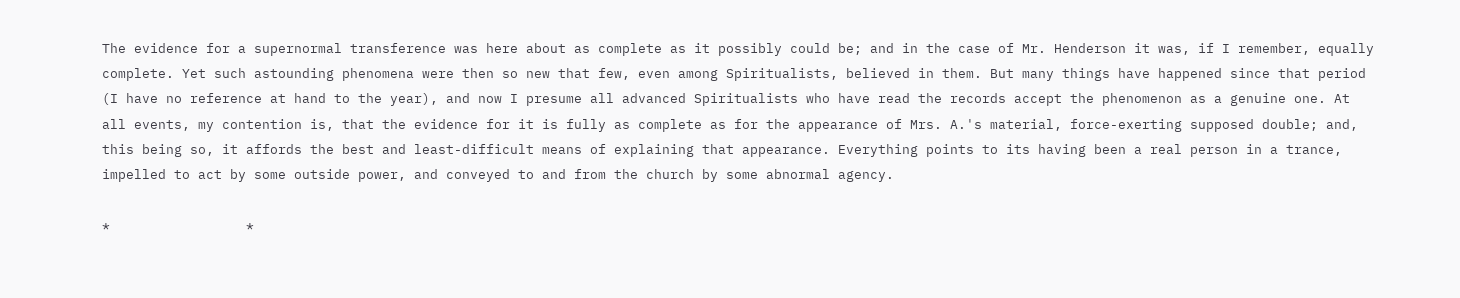The evidence for a supernormal transference was here about as complete as it possibly could be; and in the case of Mr. Henderson it was, if I remember, equally complete. Yet such astounding phenomena were then so new that few, even among Spiritualists, believed in them. But many things have happened since that period (I have no reference at hand to the year), and now I presume all advanced Spiritualists who have read the records accept the phenomenon as a genuine one. At all events, my contention is, that the evidence for it is fully as complete as for the appearance of Mrs. A.'s material, force-exerting supposed double; and, this being so, it affords the best and least-difficult means of explaining that appearance. Everything points to its having been a real person in a trance, impelled to act by some outside power, and conveyed to and from the church by some abnormal agency.

*                 *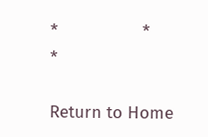*                 *                 *

Return to Home